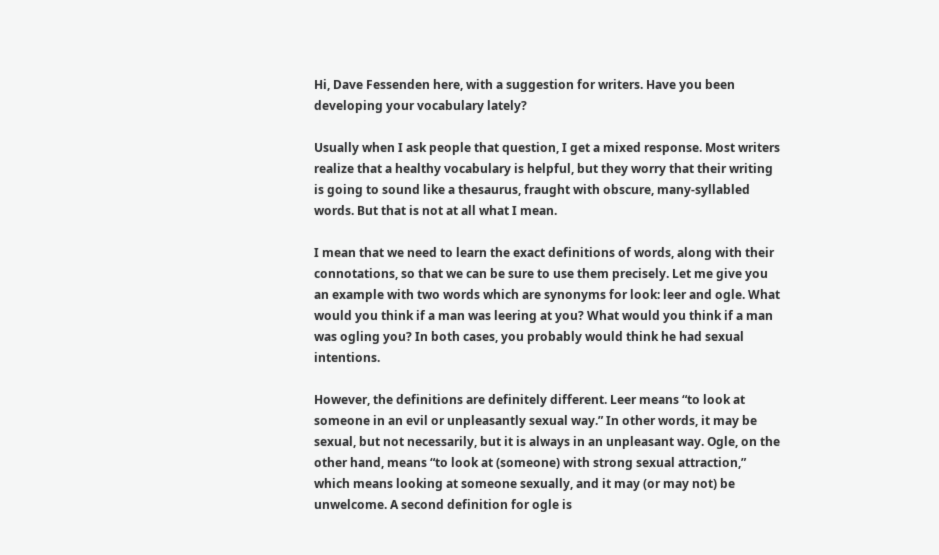Hi, Dave Fessenden here, with a suggestion for writers. Have you been developing your vocabulary lately?

Usually when I ask people that question, I get a mixed response. Most writers realize that a healthy vocabulary is helpful, but they worry that their writing is going to sound like a thesaurus, fraught with obscure, many-syllabled words. But that is not at all what I mean.

I mean that we need to learn the exact definitions of words, along with their connotations, so that we can be sure to use them precisely. Let me give you an example with two words which are synonyms for look: leer and ogle. What would you think if a man was leering at you? What would you think if a man was ogling you? In both cases, you probably would think he had sexual intentions.

However, the definitions are definitely different. Leer means “to look at someone in an evil or unpleasantly sexual way.” In other words, it may be sexual, but not necessarily, but it is always in an unpleasant way. Ogle, on the other hand, means “to look at (someone) with strong sexual attraction,” which means looking at someone sexually, and it may (or may not) be unwelcome. A second definition for ogle is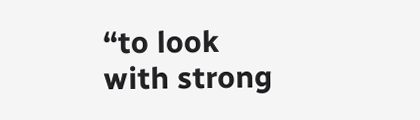“to look with strong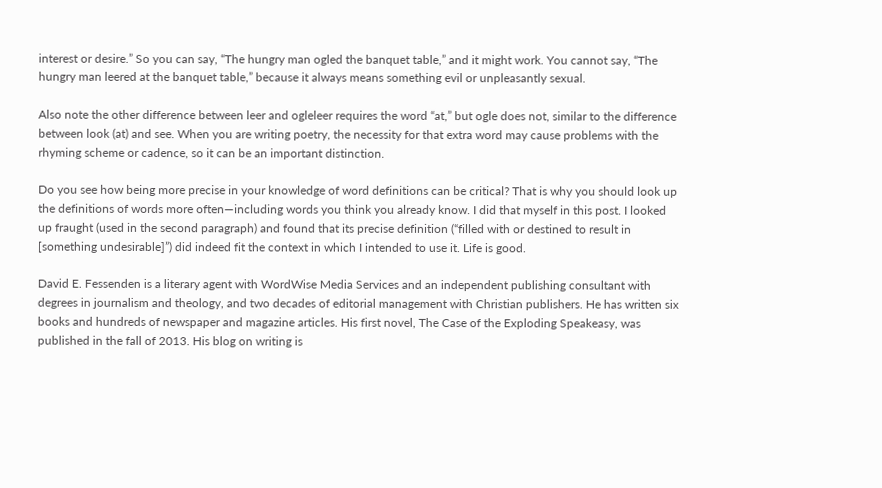interest or desire.” So you can say, “The hungry man ogled the banquet table,” and it might work. You cannot say, “The hungry man leered at the banquet table,” because it always means something evil or unpleasantly sexual.

Also note the other difference between leer and ogleleer requires the word “at,” but ogle does not, similar to the difference between look (at) and see. When you are writing poetry, the necessity for that extra word may cause problems with the rhyming scheme or cadence, so it can be an important distinction.

Do you see how being more precise in your knowledge of word definitions can be critical? That is why you should look up the definitions of words more often—including words you think you already know. I did that myself in this post. I looked up fraught (used in the second paragraph) and found that its precise definition (“filled with or destined to result in [something undesirable]”) did indeed fit the context in which I intended to use it. Life is good.

David E. Fessenden is a literary agent with WordWise Media Services and an independent publishing consultant with degrees in journalism and theology, and two decades of editorial management with Christian publishers. He has written six books and hundreds of newspaper and magazine articles. His first novel, The Case of the Exploding Speakeasy, was published in the fall of 2013. His blog on writing is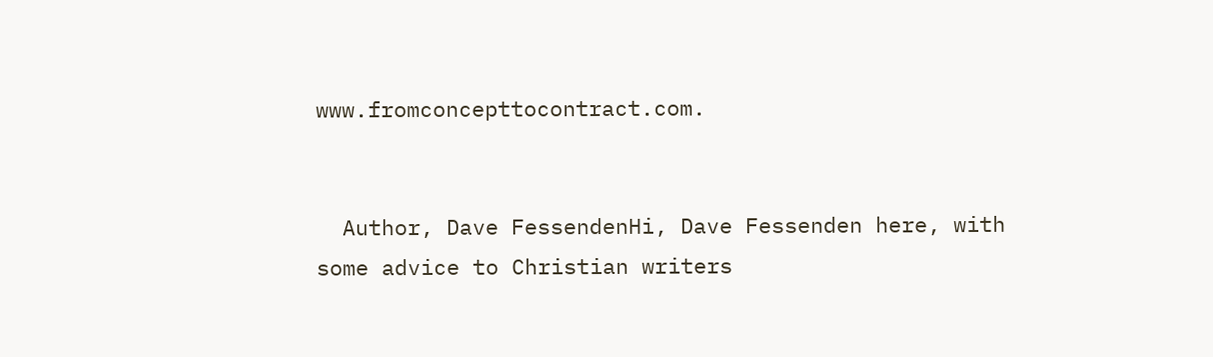www.fromconcepttocontract.com.


  Author, Dave FessendenHi, Dave Fessenden here, with some advice to Christian writers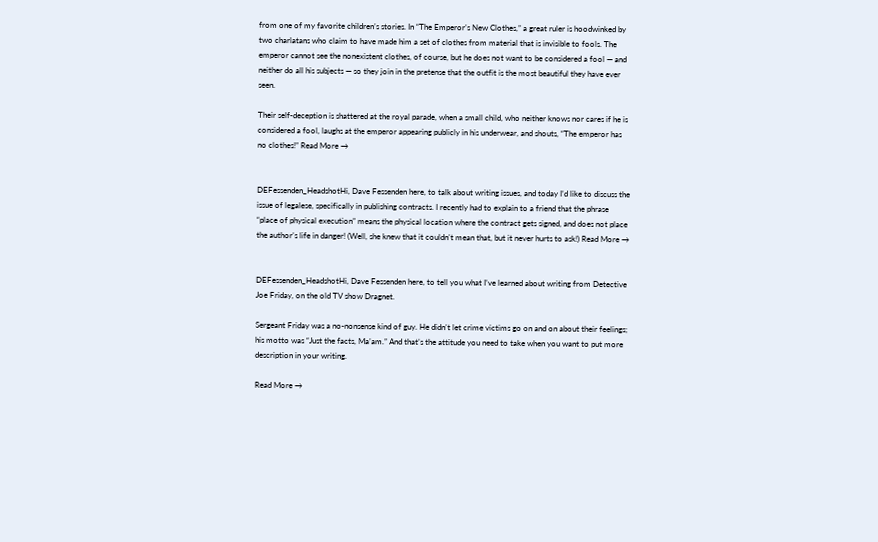from one of my favorite children’s stories. In “The Emperor’s New Clothes,” a great ruler is hoodwinked by two charlatans who claim to have made him a set of clothes from material that is invisible to fools. The emperor cannot see the nonexistent clothes, of course, but he does not want to be considered a fool — and neither do all his subjects — so they join in the pretense that the outfit is the most beautiful they have ever seen.

Their self-deception is shattered at the royal parade, when a small child, who neither knows nor cares if he is considered a fool, laughs at the emperor appearing publicly in his underwear, and shouts, “The emperor has no clothes!” Read More →


DEFessenden_HeadshotHi, Dave Fessenden here, to talk about writing issues, and today I’d like to discuss the issue of legalese, specifically in publishing contracts. I recently had to explain to a friend that the phrase “place of physical execution” means the physical location where the contract gets signed, and does not place the author’s life in danger! (Well, she knew that it couldn’t mean that, but it never hurts to ask!) Read More →


DEFessenden_HeadshotHi, Dave Fessenden here, to tell you what I’ve learned about writing from Detective Joe Friday, on the old TV show Dragnet.

Sergeant Friday was a no-nonsense kind of guy. He didn’t let crime victims go on and on about their feelings; his motto was “Just the facts, Ma’am.” And that’s the attitude you need to take when you want to put more description in your writing.

Read More →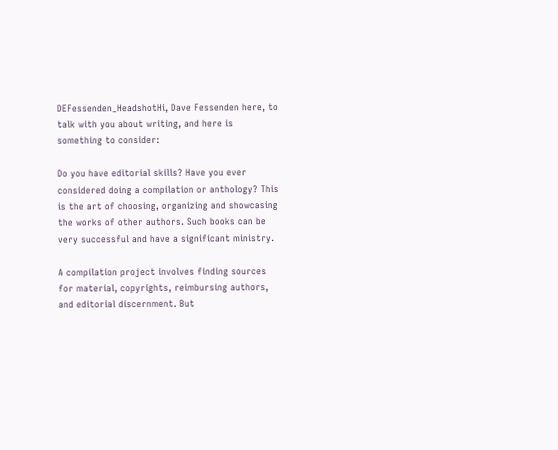DEFessenden_HeadshotHi, Dave Fessenden here, to talk with you about writing, and here is something to consider:

Do you have editorial skills? Have you ever considered doing a compilation or anthology? This is the art of choosing, organizing and showcasing the works of other authors. Such books can be very successful and have a significant ministry.

A compilation project involves finding sources for material, copyrights, reimbursing authors, and editorial discernment. But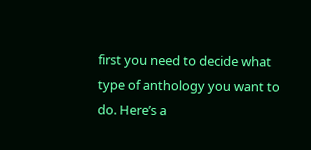first you need to decide what type of anthology you want to do. Here’s a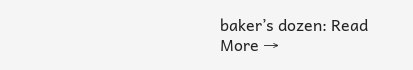baker’s dozen: Read More →